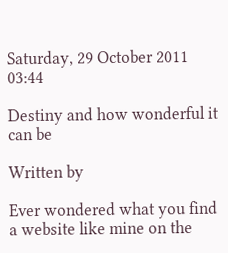Saturday, 29 October 2011 03:44

Destiny and how wonderful it can be

Written by

Ever wondered what you find a website like mine on the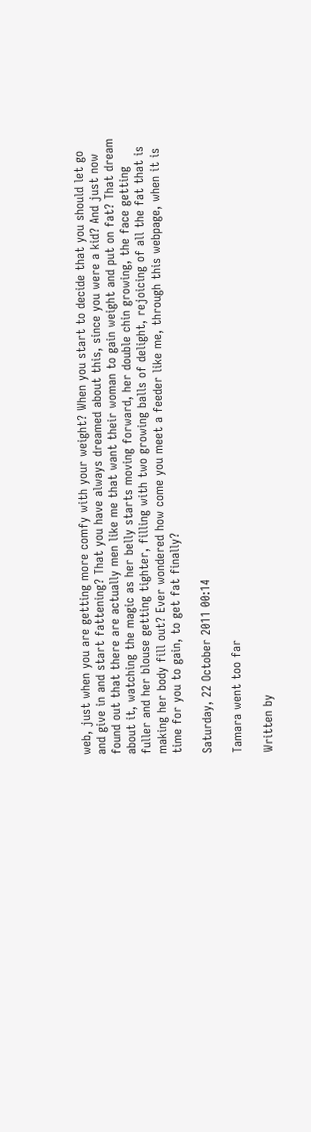web, just when you are getting more comfy with your weight? When you start to decide that you should let go and give in and start fattening? That you have always dreamed about this, since you were a kid? And just now found out that there are actually men like me that want their woman to gain weight and put on fat? That dream about it, watching the magic as her belly starts moving forward, her double chin growing, the face getting fuller and her blouse getting tighter, filling with two growing balls of delight, rejoicing of all the fat that is making her body fill out? Ever wondered how come you meet a feeder like me, through this webpage, when it is time for you to gain, to get fat finally?

Saturday, 22 October 2011 00:14

Tamara went too far

Written by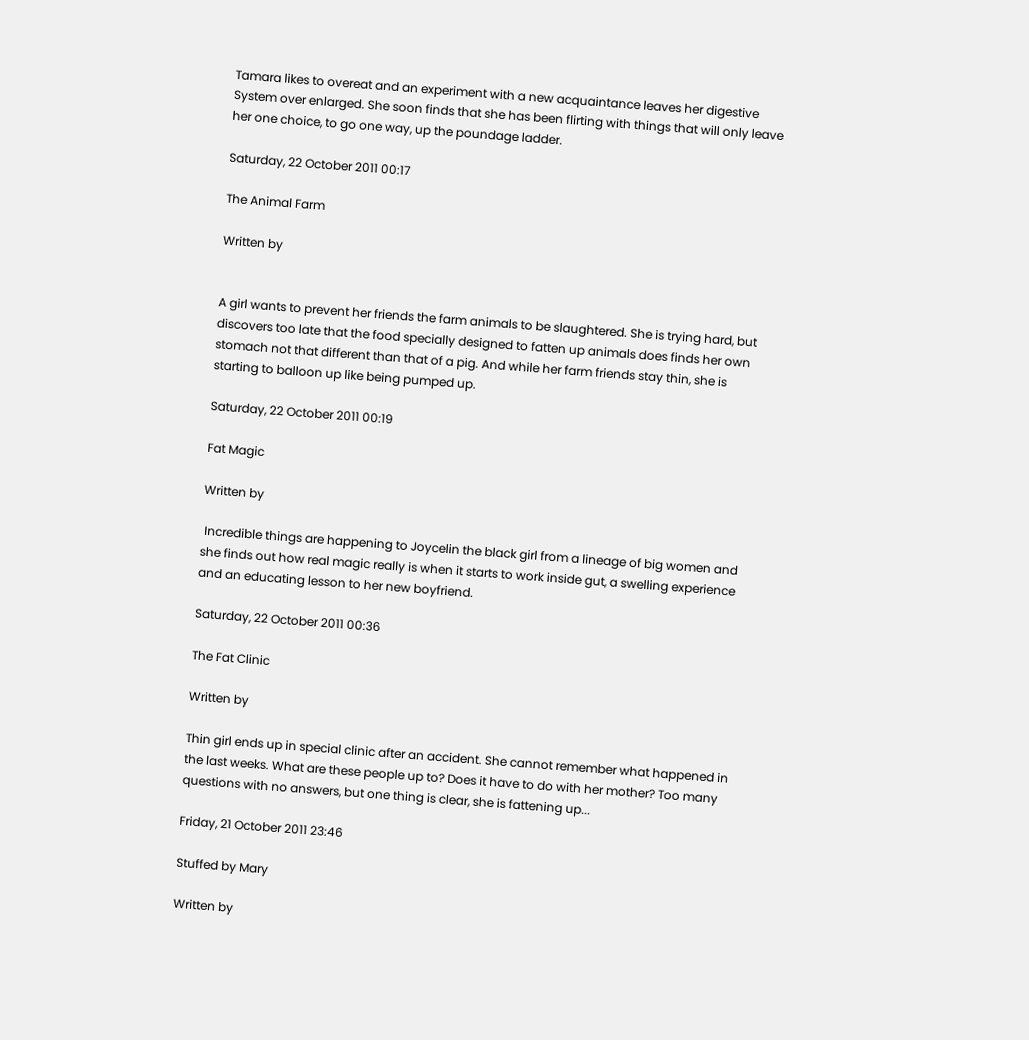Tamara likes to overeat and an experiment with a new acquaintance leaves her digestive System over enlarged. She soon finds that she has been flirting with things that will only leave her one choice, to go one way, up the poundage ladder.

Saturday, 22 October 2011 00:17

The Animal Farm

Written by


A girl wants to prevent her friends the farm animals to be slaughtered. She is trying hard, but discovers too late that the food specially designed to fatten up animals does finds her own stomach not that different than that of a pig. And while her farm friends stay thin, she is starting to balloon up like being pumped up.

Saturday, 22 October 2011 00:19

Fat Magic

Written by

 Incredible things are happening to Joycelin the black girl from a lineage of big women and she finds out how real magic really is when it starts to work inside gut, a swelling experience and an educating lesson to her new boyfriend.

Saturday, 22 October 2011 00:36

The Fat Clinic

Written by

Thin girl ends up in special clinic after an accident. She cannot remember what happened in the last weeks. What are these people up to? Does it have to do with her mother? Too many questions with no answers, but one thing is clear, she is fattening up...

Friday, 21 October 2011 23:46

Stuffed by Mary

Written by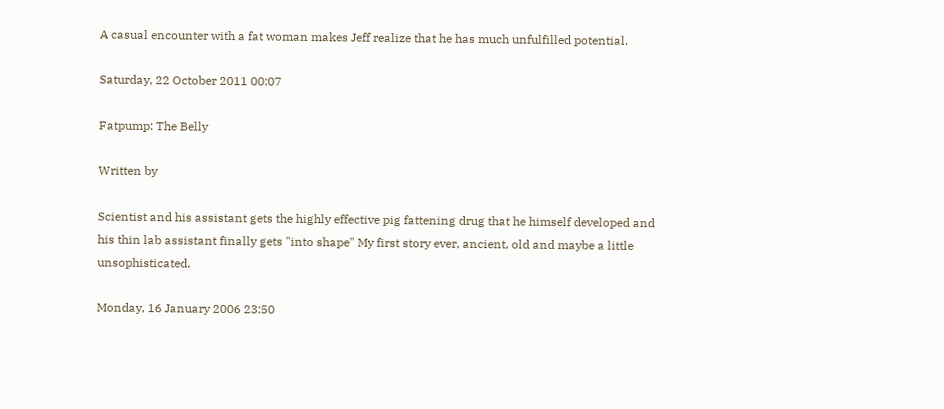A casual encounter with a fat woman makes Jeff realize that he has much unfulfilled potential.

Saturday, 22 October 2011 00:07

Fatpump: The Belly

Written by

Scientist and his assistant gets the highly effective pig fattening drug that he himself developed and his thin lab assistant finally gets "into shape" My first story ever, ancient, old and maybe a little unsophisticated.

Monday, 16 January 2006 23:50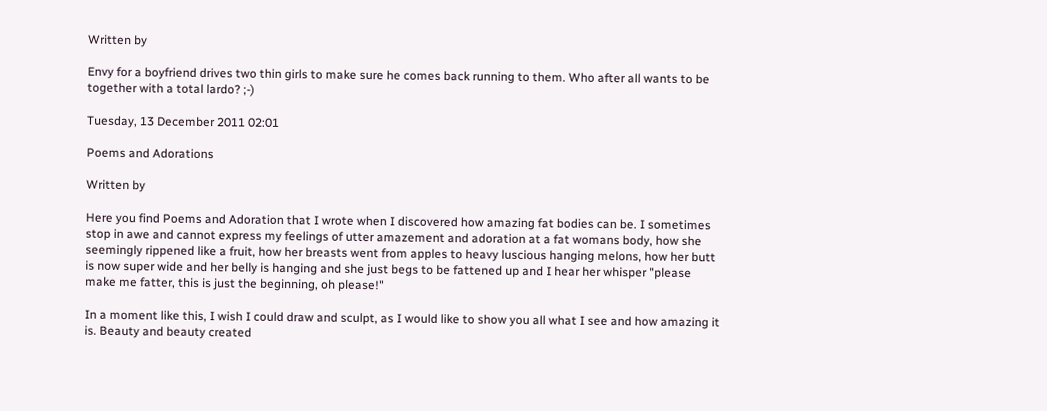Written by

Envy for a boyfriend drives two thin girls to make sure he comes back running to them. Who after all wants to be together with a total lardo? ;-)

Tuesday, 13 December 2011 02:01

Poems and Adorations

Written by

Here you find Poems and Adoration that I wrote when I discovered how amazing fat bodies can be. I sometimes stop in awe and cannot express my feelings of utter amazement and adoration at a fat womans body, how she seemingly rippened like a fruit, how her breasts went from apples to heavy luscious hanging melons, how her butt is now super wide and her belly is hanging and she just begs to be fattened up and I hear her whisper "please make me fatter, this is just the beginning, oh please!"

In a moment like this, I wish I could draw and sculpt, as I would like to show you all what I see and how amazing it is. Beauty and beauty created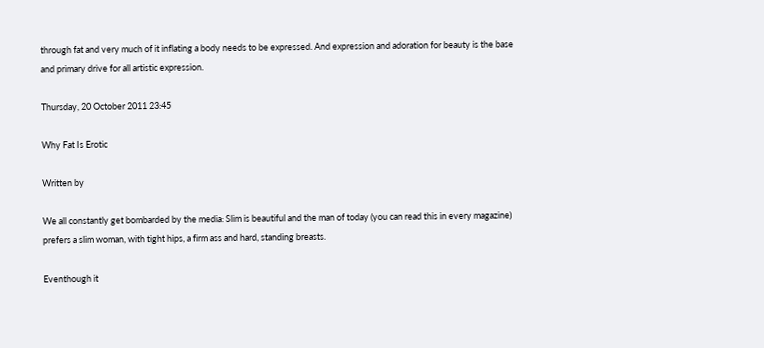through fat and very much of it inflating a body needs to be expressed. And expression and adoration for beauty is the base and primary drive for all artistic expression.

Thursday, 20 October 2011 23:45

Why Fat Is Erotic

Written by

We all constantly get bombarded by the media: Slim is beautiful and the man of today (you can read this in every magazine) prefers a slim woman, with tight hips, a firm ass and hard, standing breasts.

Eventhough it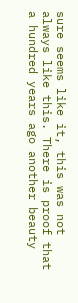sure seems like it, this was not always like this. There is proof that a hundred years ago another beauty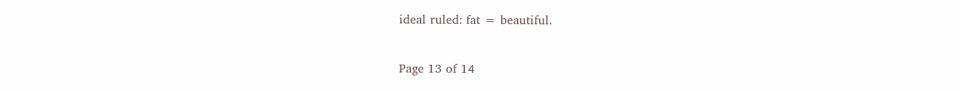ideal ruled: fat = beautiful.

Page 13 of 14